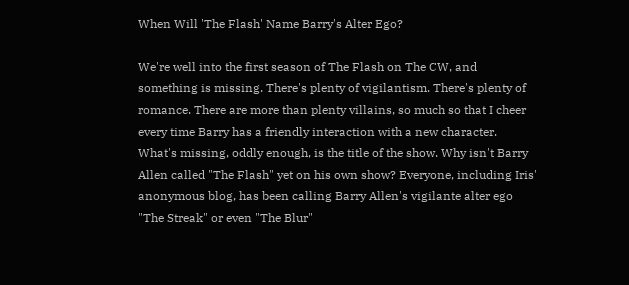When Will 'The Flash' Name Barry's Alter Ego?

We're well into the first season of The Flash on The CW, and something is missing. There's plenty of vigilantism. There's plenty of romance. There are more than plenty villains, so much so that I cheer every time Barry has a friendly interaction with a new character. What's missing, oddly enough, is the title of the show. Why isn't Barry Allen called "The Flash" yet on his own show? Everyone, including Iris' anonymous blog, has been calling Barry Allen's vigilante alter ego "The Streak" or even "The Blur"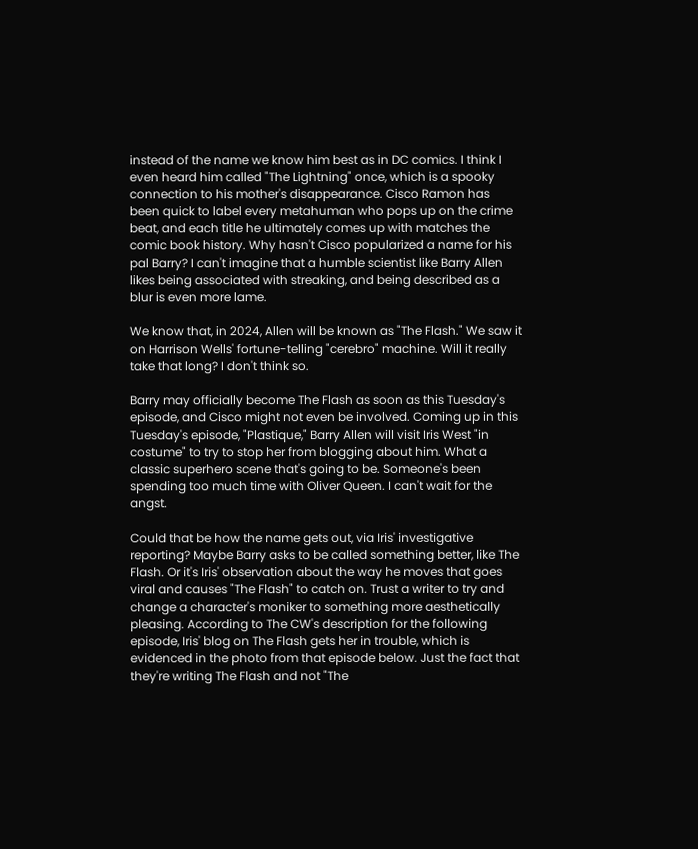instead of the name we know him best as in DC comics. I think I even heard him called "The Lightning" once, which is a spooky connection to his mother's disappearance. Cisco Ramon has been quick to label every metahuman who pops up on the crime beat, and each title he ultimately comes up with matches the comic book history. Why hasn't Cisco popularized a name for his pal Barry? I can't imagine that a humble scientist like Barry Allen likes being associated with streaking, and being described as a blur is even more lame.

We know that, in 2024, Allen will be known as "The Flash." We saw it on Harrison Wells' fortune-telling "cerebro" machine. Will it really take that long? I don't think so.

Barry may officially become The Flash as soon as this Tuesday's episode, and Cisco might not even be involved. Coming up in this Tuesday's episode, "Plastique," Barry Allen will visit Iris West "in costume" to try to stop her from blogging about him. What a classic superhero scene that's going to be. Someone's been spending too much time with Oliver Queen. I can't wait for the angst.

Could that be how the name gets out, via Iris' investigative reporting? Maybe Barry asks to be called something better, like The Flash. Or it's Iris' observation about the way he moves that goes viral and causes "The Flash" to catch on. Trust a writer to try and change a character's moniker to something more aesthetically pleasing. According to The CW's description for the following episode, Iris' blog on The Flash gets her in trouble, which is evidenced in the photo from that episode below. Just the fact that they're writing The Flash and not "The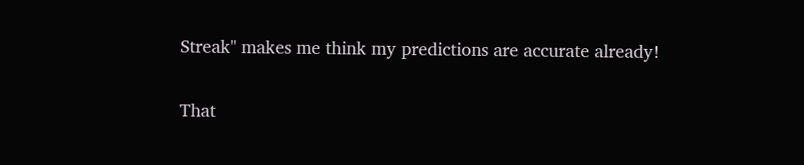Streak" makes me think my predictions are accurate already!

That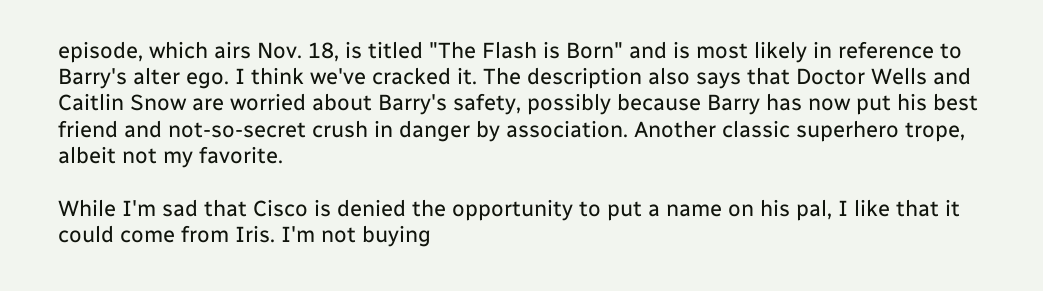episode, which airs Nov. 18, is titled "The Flash is Born" and is most likely in reference to Barry's alter ego. I think we've cracked it. The description also says that Doctor Wells and Caitlin Snow are worried about Barry's safety, possibly because Barry has now put his best friend and not-so-secret crush in danger by association. Another classic superhero trope, albeit not my favorite.

While I'm sad that Cisco is denied the opportunity to put a name on his pal, I like that it could come from Iris. I'm not buying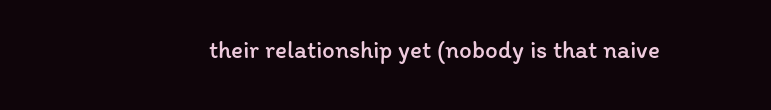their relationship yet (nobody is that naive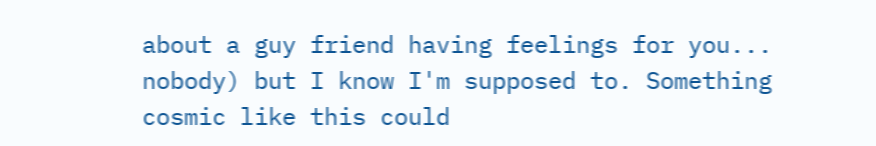about a guy friend having feelings for you... nobody) but I know I'm supposed to. Something cosmic like this could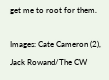get me to root for them.

Images: Cate Cameron (2), Jack Rowand/The CW